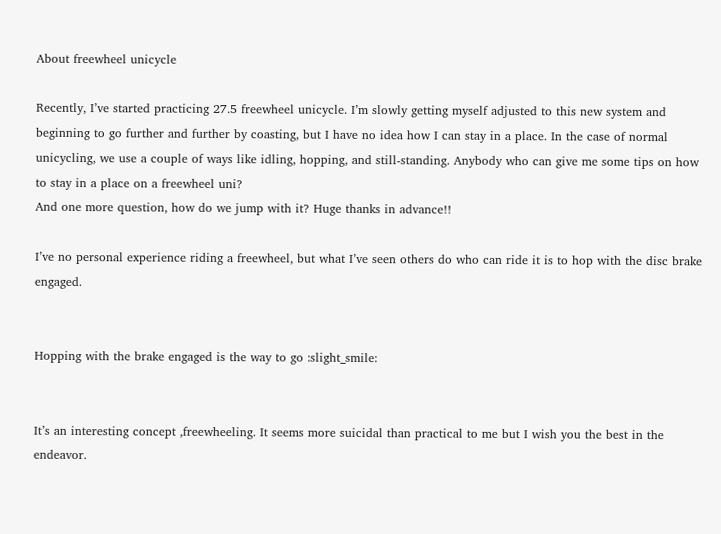About freewheel unicycle

Recently, I’ve started practicing 27.5 freewheel unicycle. I’m slowly getting myself adjusted to this new system and beginning to go further and further by coasting, but I have no idea how I can stay in a place. In the case of normal unicycling, we use a couple of ways like idling, hopping, and still-standing. Anybody who can give me some tips on how to stay in a place on a freewheel uni?
And one more question, how do we jump with it? Huge thanks in advance!!

I’ve no personal experience riding a freewheel, but what I’ve seen others do who can ride it is to hop with the disc brake engaged.


Hopping with the brake engaged is the way to go :slight_smile:


It’s an interesting concept ,freewheeling. It seems more suicidal than practical to me but I wish you the best in the endeavor.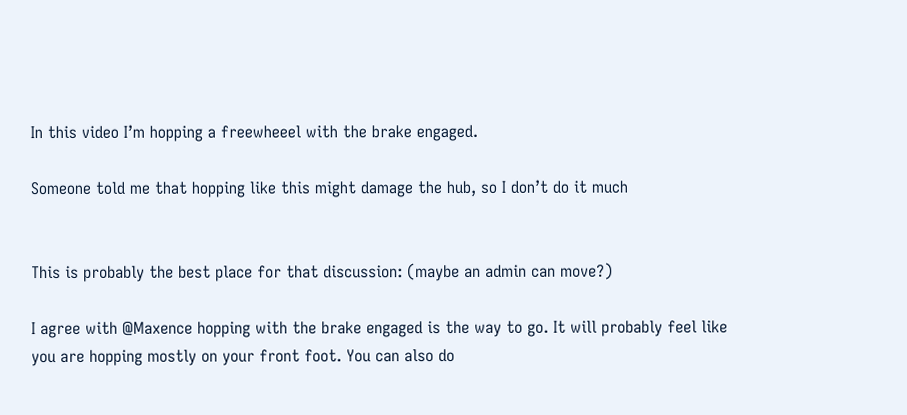In this video I’m hopping a freewheeel with the brake engaged.

Someone told me that hopping like this might damage the hub, so I don’t do it much


This is probably the best place for that discussion: (maybe an admin can move?)

I agree with @Maxence hopping with the brake engaged is the way to go. It will probably feel like you are hopping mostly on your front foot. You can also do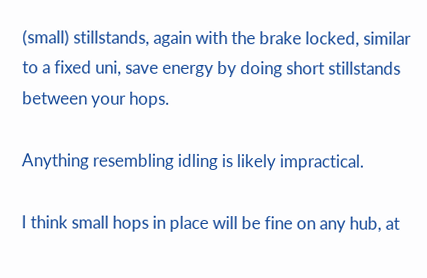(small) stillstands, again with the brake locked, similar to a fixed uni, save energy by doing short stillstands between your hops.

Anything resembling idling is likely impractical.

I think small hops in place will be fine on any hub, at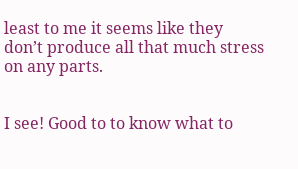least to me it seems like they don’t produce all that much stress on any parts.


I see! Good to to know what to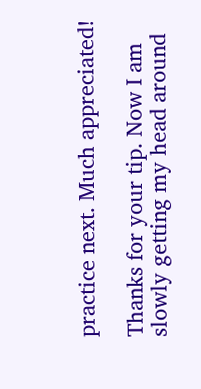practice next. Much appreciated!

Thanks for your tip. Now I am slowly getting my head around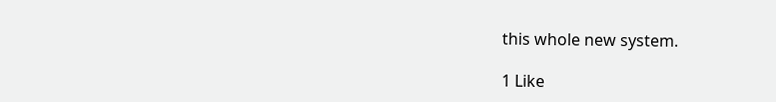this whole new system.

1 Like